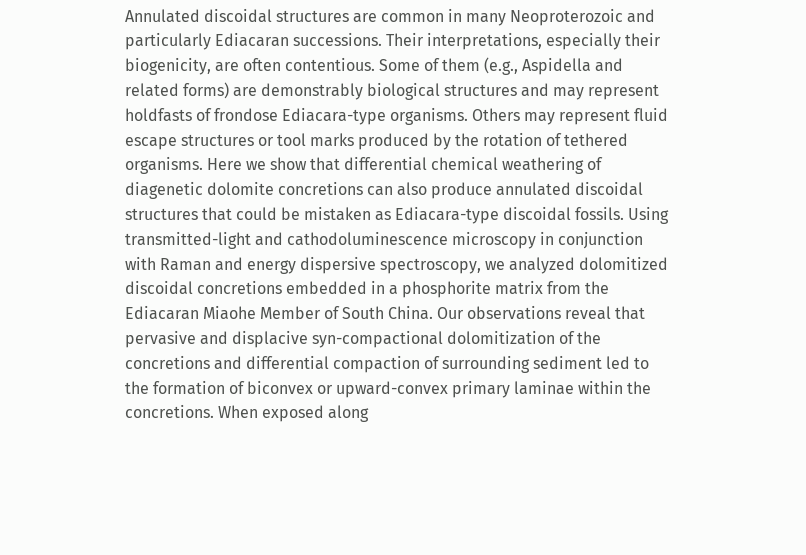Annulated discoidal structures are common in many Neoproterozoic and particularly Ediacaran successions. Their interpretations, especially their biogenicity, are often contentious. Some of them (e.g., Aspidella and related forms) are demonstrably biological structures and may represent holdfasts of frondose Ediacara-type organisms. Others may represent fluid escape structures or tool marks produced by the rotation of tethered organisms. Here we show that differential chemical weathering of diagenetic dolomite concretions can also produce annulated discoidal structures that could be mistaken as Ediacara-type discoidal fossils. Using transmitted-light and cathodoluminescence microscopy in conjunction with Raman and energy dispersive spectroscopy, we analyzed dolomitized discoidal concretions embedded in a phosphorite matrix from the Ediacaran Miaohe Member of South China. Our observations reveal that pervasive and displacive syn-compactional dolomitization of the concretions and differential compaction of surrounding sediment led to the formation of biconvex or upward-convex primary laminae within the concretions. When exposed along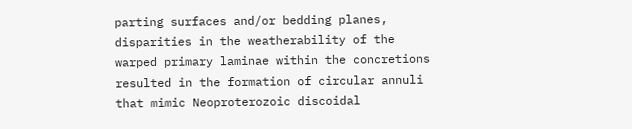parting surfaces and/or bedding planes, disparities in the weatherability of the warped primary laminae within the concretions resulted in the formation of circular annuli that mimic Neoproterozoic discoidal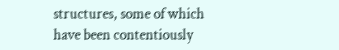structures, some of which have been contentiously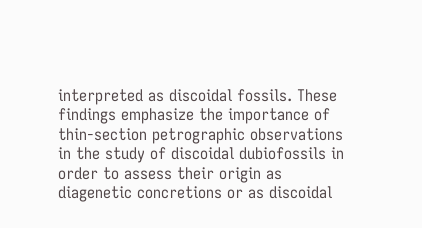interpreted as discoidal fossils. These findings emphasize the importance of thin-section petrographic observations in the study of discoidal dubiofossils in order to assess their origin as diagenetic concretions or as discoidal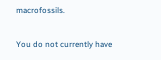macrofossils.

You do not currently have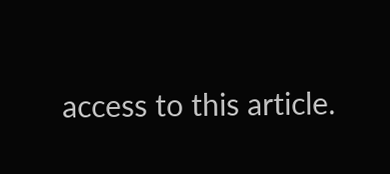access to this article.